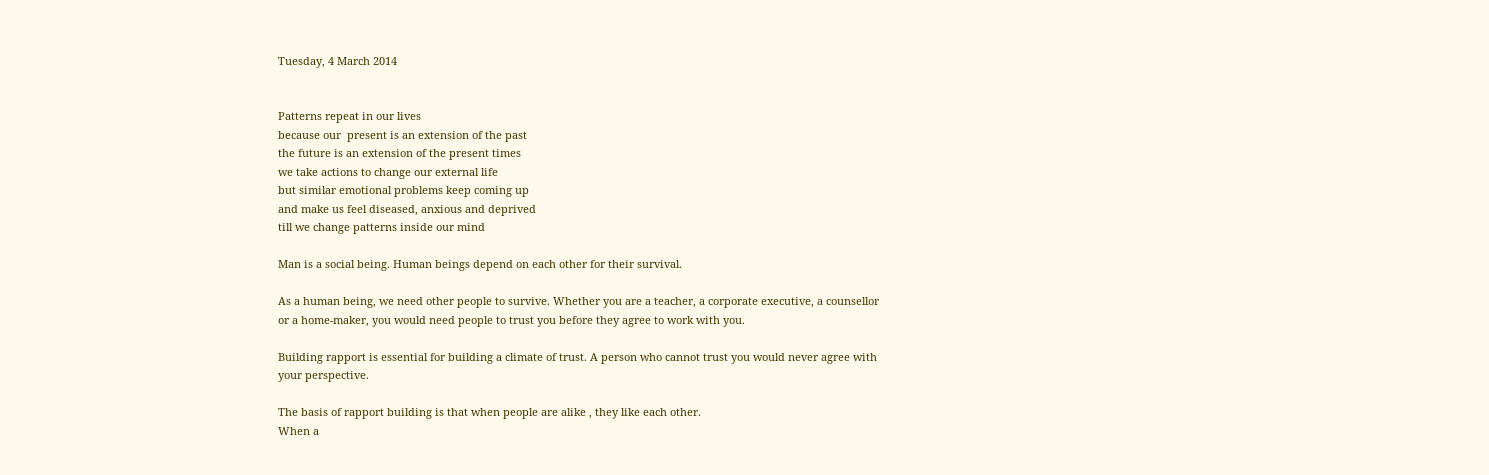Tuesday, 4 March 2014


Patterns repeat in our lives
because our  present is an extension of the past
the future is an extension of the present times
we take actions to change our external life
but similar emotional problems keep coming up
and make us feel diseased, anxious and deprived
till we change patterns inside our mind

Man is a social being. Human beings depend on each other for their survival.

As a human being, we need other people to survive. Whether you are a teacher, a corporate executive, a counsellor or a home-maker, you would need people to trust you before they agree to work with you.

Building rapport is essential for building a climate of trust. A person who cannot trust you would never agree with your perspective.

The basis of rapport building is that when people are alike , they like each other.
When a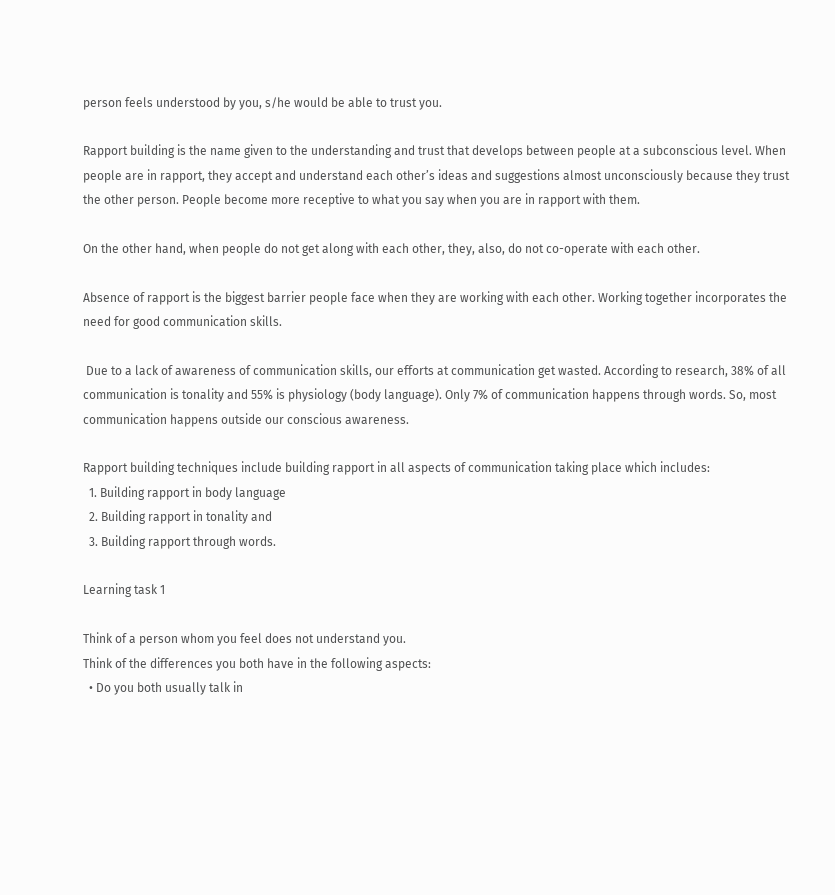person feels understood by you, s/he would be able to trust you.

Rapport building is the name given to the understanding and trust that develops between people at a subconscious level. When people are in rapport, they accept and understand each other’s ideas and suggestions almost unconsciously because they trust the other person. People become more receptive to what you say when you are in rapport with them.

On the other hand, when people do not get along with each other, they, also, do not co-operate with each other.

Absence of rapport is the biggest barrier people face when they are working with each other. Working together incorporates the need for good communication skills.

 Due to a lack of awareness of communication skills, our efforts at communication get wasted. According to research, 38% of all communication is tonality and 55% is physiology (body language). Only 7% of communication happens through words. So, most communication happens outside our conscious awareness.

Rapport building techniques include building rapport in all aspects of communication taking place which includes:
  1. Building rapport in body language
  2. Building rapport in tonality and
  3. Building rapport through words.

Learning task 1

Think of a person whom you feel does not understand you.
Think of the differences you both have in the following aspects:
  • Do you both usually talk in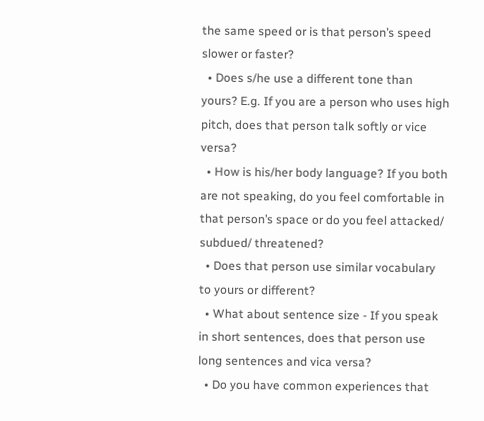the same speed or is that person’s speed slower or faster?
  • Does s/he use a different tone than yours? E.g. If you are a person who uses high pitch, does that person talk softly or vice versa?
  • How is his/her body language? If you both are not speaking, do you feel comfortable in that person’s space or do you feel attacked/ subdued/ threatened?
  • Does that person use similar vocabulary to yours or different?
  • What about sentence size - If you speak in short sentences, does that person use long sentences and vica versa?
  • Do you have common experiences that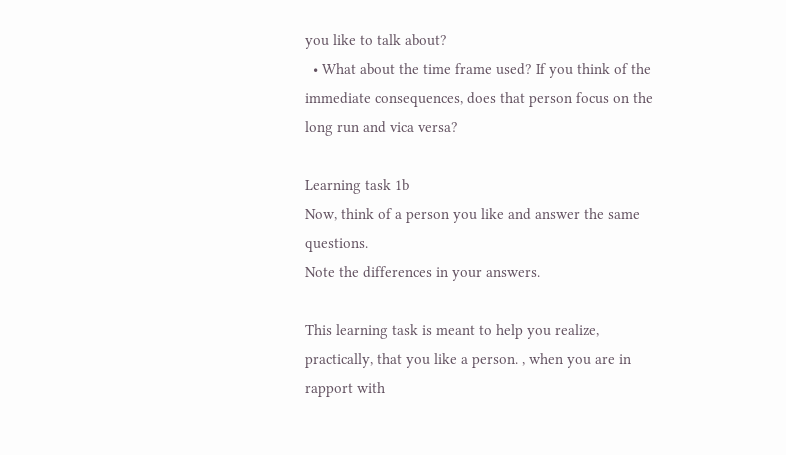you like to talk about?
  • What about the time frame used? If you think of the immediate consequences, does that person focus on the long run and vica versa?

Learning task 1b
Now, think of a person you like and answer the same questions.
Note the differences in your answers.

This learning task is meant to help you realize, practically, that you like a person. , when you are in rapport with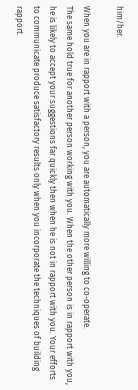him/her.

When you are in rapport with a person, you are automatically more willing to co-operate.
The same hold true for another person working with you. When the other person is in rapport with you, he is likely to accept your suggestions far quickly then when he is not in rapport with you. Your efforts to communicate produce satisfactory results only when you incorporate the techniques of building rapport.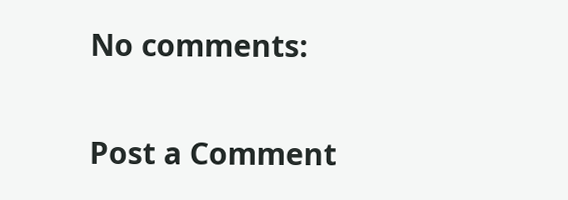No comments:

Post a Comment